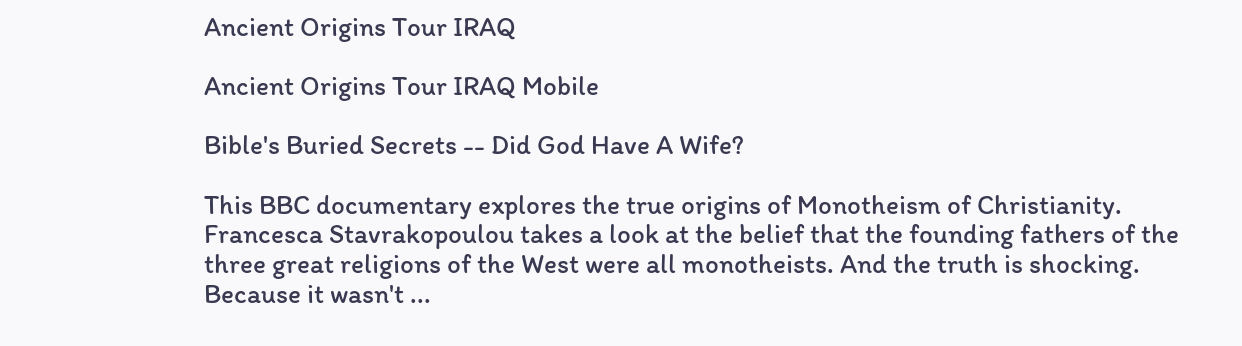Ancient Origins Tour IRAQ

Ancient Origins Tour IRAQ Mobile

Bible's Buried Secrets -- Did God Have A Wife?

This BBC documentary explores the true origins of Monotheism of Christianity. Francesca Stavrakopoulou takes a look at the belief that the founding fathers of the three great religions of the West were all monotheists. And the truth is shocking. Because it wasn't ...